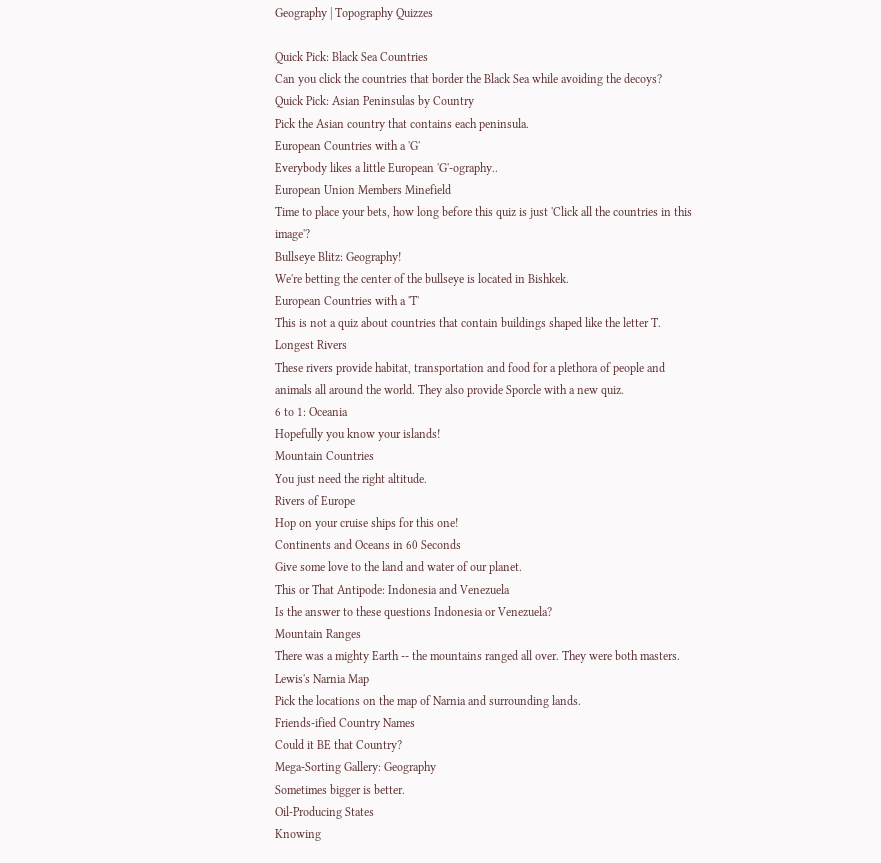Geography | Topography Quizzes

Quick Pick: Black Sea Countries
Can you click the countries that border the Black Sea while avoiding the decoys?
Quick Pick: Asian Peninsulas by Country
Pick the Asian country that contains each peninsula.
European Countries with a 'G'
Everybody likes a little European 'G'-ography..
European Union Members Minefield
Time to place your bets, how long before this quiz is just 'Click all the countries in this image'?
Bullseye Blitz: Geography!
We're betting the center of the bullseye is located in Bishkek.
European Countries with a 'T'
This is not a quiz about countries that contain buildings shaped like the letter T.
Longest Rivers
These rivers provide habitat, transportation and food for a plethora of people and animals all around the world. They also provide Sporcle with a new quiz.
6 to 1: Oceania
Hopefully you know your islands!
Mountain Countries
You just need the right altitude.
Rivers of Europe
Hop on your cruise ships for this one!
Continents and Oceans in 60 Seconds
Give some love to the land and water of our planet.
This or That Antipode: Indonesia and Venezuela
Is the answer to these questions Indonesia or Venezuela?
Mountain Ranges
There was a mighty Earth -- the mountains ranged all over. They were both masters.
Lewis's Narnia Map
Pick the locations on the map of Narnia and surrounding lands.
Friends-ified Country Names
Could it BE that Country?
Mega-Sorting Gallery: Geography
Sometimes bigger is better.
Oil-Producing States
Knowing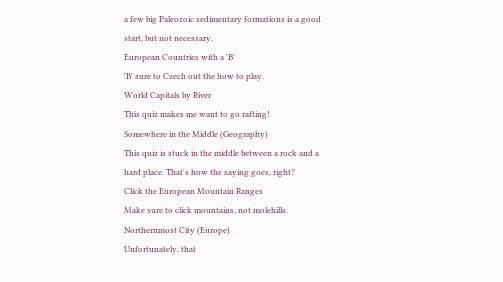a few big Paleozoic sedimentary formations is a good start, but not necessary.
European Countries with a 'B'
'B' sure to Czech out the how to play.
World Capitals by River
This quiz makes me want to go rafting!
Somewhere in the Middle (Geography)
This quiz is stuck in the middle between a rock and a hard place. That's how the saying goes, right?
Click the European Mountain Ranges
Make sure to click mountains, not molehills.
Northernmost City (Europe)
Unfortunately, that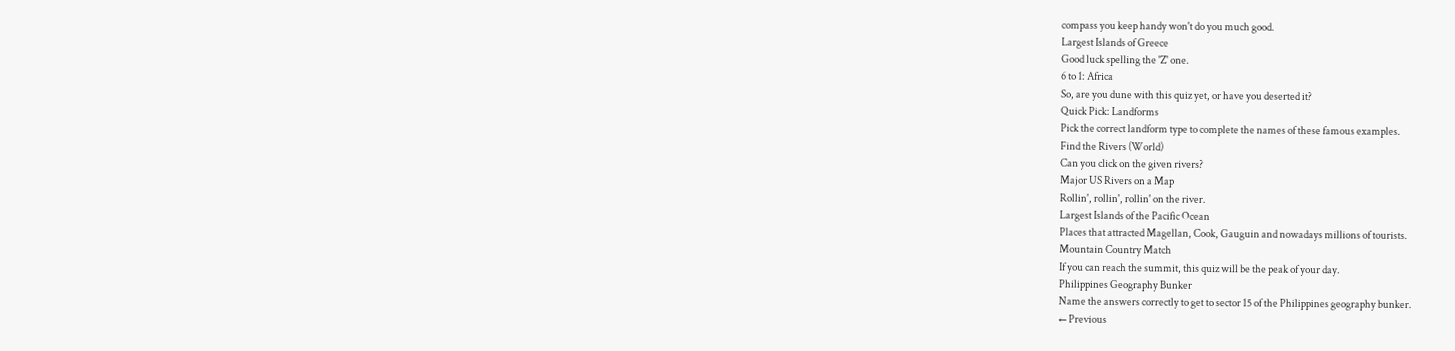compass you keep handy won't do you much good.
Largest Islands of Greece
Good luck spelling the 'Z' one.
6 to 1: Africa
So, are you dune with this quiz yet, or have you deserted it?
Quick Pick: Landforms
Pick the correct landform type to complete the names of these famous examples.
Find the Rivers (World)
Can you click on the given rivers?
Major US Rivers on a Map
Rollin', rollin', rollin' on the river.
Largest Islands of the Pacific Ocean
Places that attracted Magellan, Cook, Gauguin and nowadays millions of tourists.
Mountain Country Match
If you can reach the summit, this quiz will be the peak of your day.
Philippines Geography Bunker
Name the answers correctly to get to sector 15 of the Philippines geography bunker.
← Previous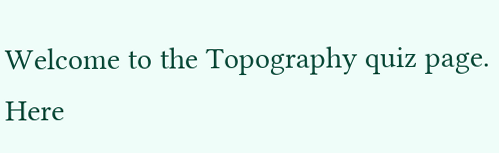Welcome to the Topography quiz page. Here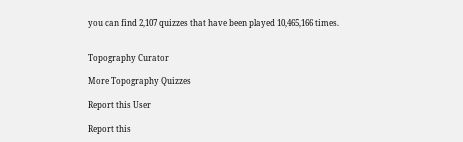you can find 2,107 quizzes that have been played 10,465,166 times.


Topography Curator

More Topography Quizzes

Report this User

Report this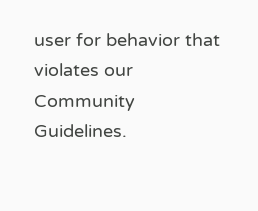user for behavior that violates our Community Guidelines.